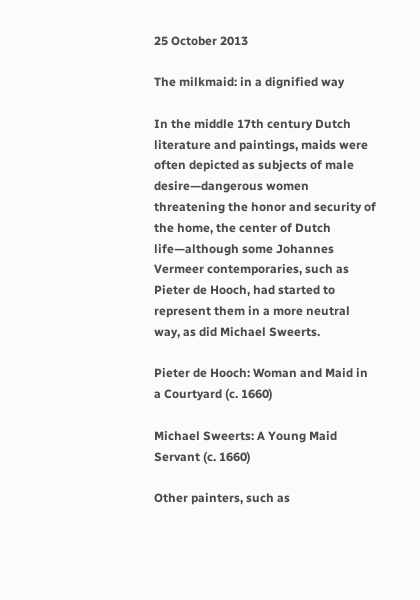25 October 2013

The milkmaid: in a dignified way

In the middle 17th century Dutch literature and paintings, maids were often depicted as subjects of male desire—dangerous women threatening the honor and security of the home, the center of Dutch life—although some Johannes Vermeer contemporaries, such as Pieter de Hooch, had started to represent them in a more neutral way, as did Michael Sweerts.

Pieter de Hooch: Woman and Maid in a Courtyard (c. 1660)

Michael Sweerts: A Young Maid Servant (c. 1660)

Other painters, such as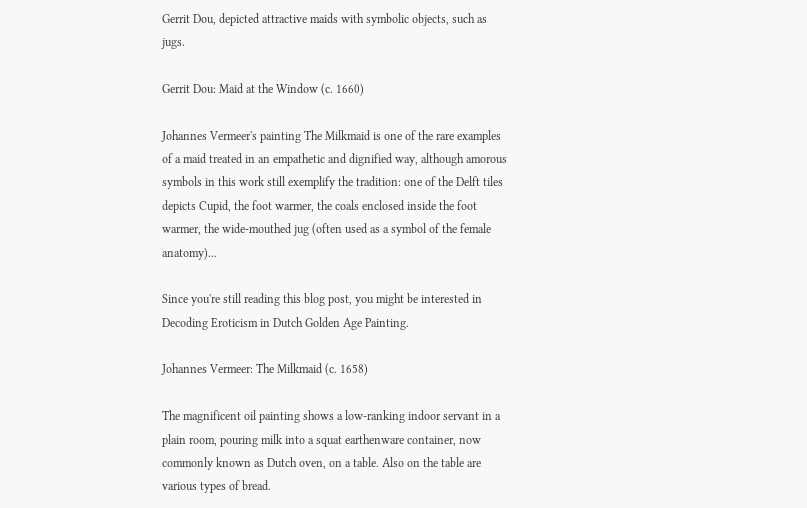Gerrit Dou, depicted attractive maids with symbolic objects, such as jugs.

Gerrit Dou: Maid at the Window (c. 1660)

Johannes Vermeer's painting The Milkmaid is one of the rare examples of a maid treated in an empathetic and dignified way, although amorous symbols in this work still exemplify the tradition: one of the Delft tiles depicts Cupid, the foot warmer, the coals enclosed inside the foot warmer, the wide-mouthed jug (often used as a symbol of the female anatomy)...

Since you're still reading this blog post, you might be interested in Decoding Eroticism in Dutch Golden Age Painting.

Johannes Vermeer: The Milkmaid (c. 1658)

The magnificent oil painting shows a low-ranking indoor servant in a plain room, pouring milk into a squat earthenware container, now commonly known as Dutch oven, on a table. Also on the table are various types of bread.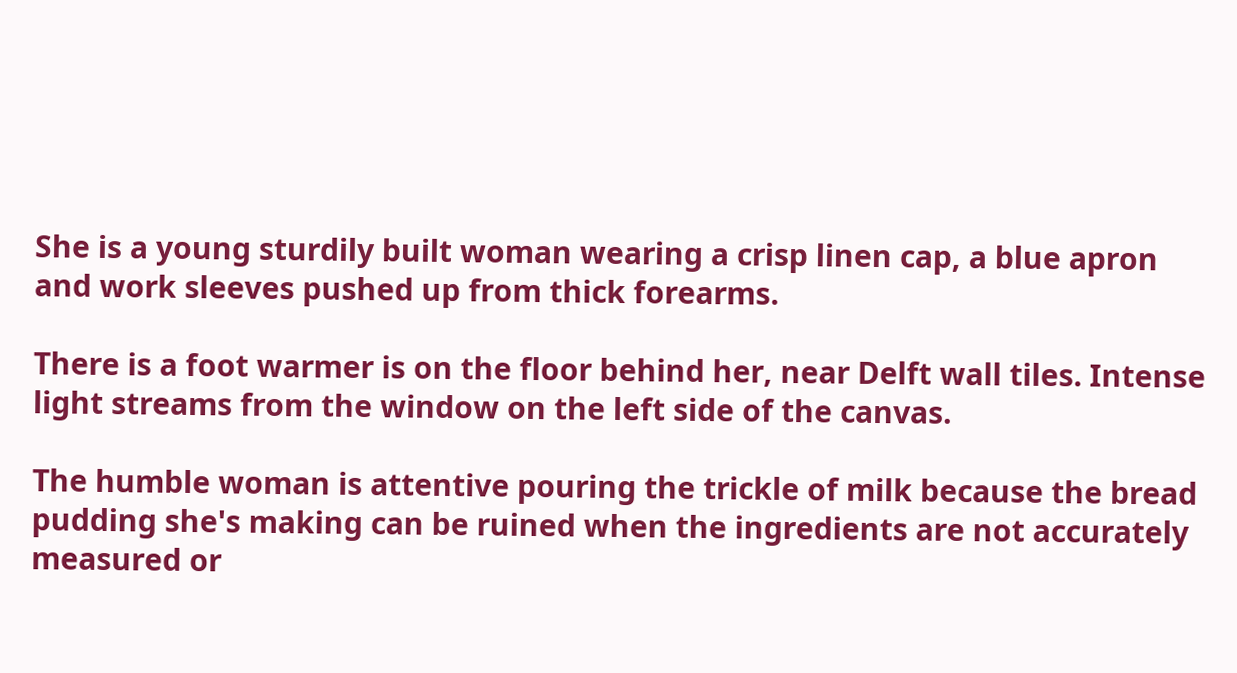She is a young sturdily built woman wearing a crisp linen cap, a blue apron and work sleeves pushed up from thick forearms.

There is a foot warmer is on the floor behind her, near Delft wall tiles. Intense light streams from the window on the left side of the canvas.

The humble woman is attentive pouring the trickle of milk because the bread pudding she's making can be ruined when the ingredients are not accurately measured or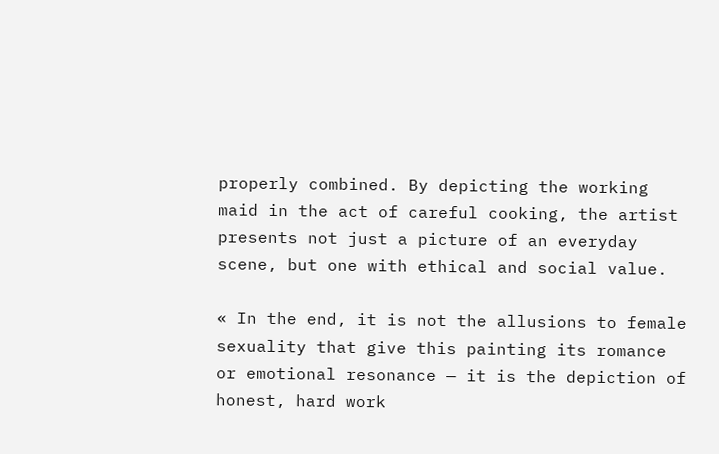properly combined. By depicting the working maid in the act of careful cooking, the artist presents not just a picture of an everyday scene, but one with ethical and social value.

« In the end, it is not the allusions to female sexuality that give this painting its romance or emotional resonance — it is the depiction of honest, hard work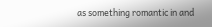as something romantic in and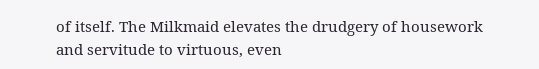of itself. The Milkmaid elevates the drudgery of housework and servitude to virtuous, even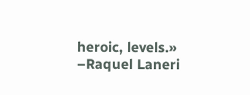heroic, levels.» –Raquel Laneri